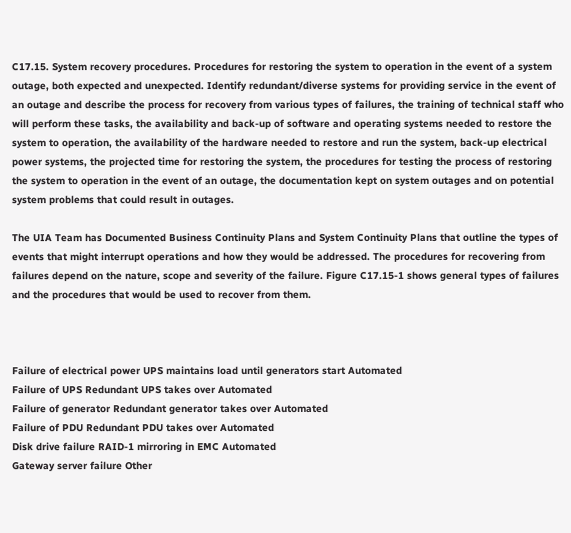C17.15. System recovery procedures. Procedures for restoring the system to operation in the event of a system outage, both expected and unexpected. Identify redundant/diverse systems for providing service in the event of an outage and describe the process for recovery from various types of failures, the training of technical staff who will perform these tasks, the availability and back-up of software and operating systems needed to restore the system to operation, the availability of the hardware needed to restore and run the system, back-up electrical power systems, the projected time for restoring the system, the procedures for testing the process of restoring the system to operation in the event of an outage, the documentation kept on system outages and on potential system problems that could result in outages.

The UIA Team has Documented Business Continuity Plans and System Continuity Plans that outline the types of events that might interrupt operations and how they would be addressed. The procedures for recovering from failures depend on the nature, scope and severity of the failure. Figure C17.15-1 shows general types of failures and the procedures that would be used to recover from them.



Failure of electrical power UPS maintains load until generators start Automated
Failure of UPS Redundant UPS takes over Automated
Failure of generator Redundant generator takes over Automated
Failure of PDU Redundant PDU takes over Automated
Disk drive failure RAID-1 mirroring in EMC Automated
Gateway server failure Other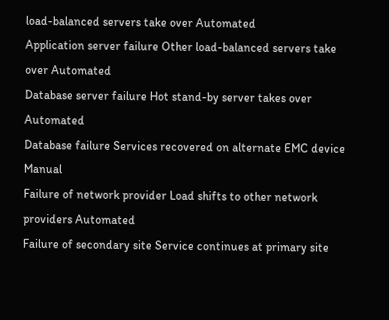load-balanced servers take over Automated
Application server failure Other load-balanced servers take over Automated
Database server failure Hot stand-by server takes over Automated
Database failure Services recovered on alternate EMC device Manual
Failure of network provider Load shifts to other network providers Automated
Failure of secondary site Service continues at primary site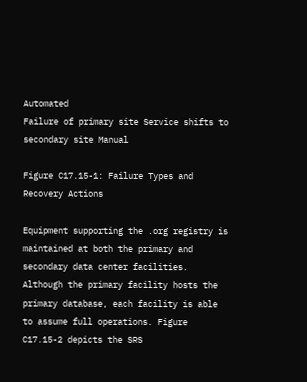Automated
Failure of primary site Service shifts to secondary site Manual

Figure C17.15-1: Failure Types and Recovery Actions

Equipment supporting the .org registry is maintained at both the primary and secondary data center facilities. Although the primary facility hosts the primary database, each facility is able to assume full operations. Figure C17.15-2 depicts the SRS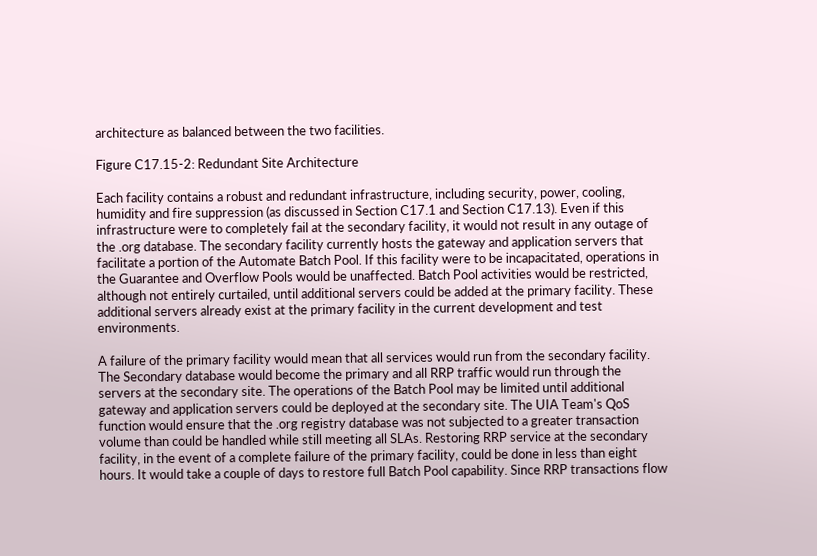architecture as balanced between the two facilities.

Figure C17.15-2: Redundant Site Architecture

Each facility contains a robust and redundant infrastructure, including security, power, cooling, humidity and fire suppression (as discussed in Section C17.1 and Section C17.13). Even if this infrastructure were to completely fail at the secondary facility, it would not result in any outage of the .org database. The secondary facility currently hosts the gateway and application servers that facilitate a portion of the Automate Batch Pool. If this facility were to be incapacitated, operations in the Guarantee and Overflow Pools would be unaffected. Batch Pool activities would be restricted, although not entirely curtailed, until additional servers could be added at the primary facility. These additional servers already exist at the primary facility in the current development and test environments.

A failure of the primary facility would mean that all services would run from the secondary facility. The Secondary database would become the primary and all RRP traffic would run through the servers at the secondary site. The operations of the Batch Pool may be limited until additional gateway and application servers could be deployed at the secondary site. The UIA Team's QoS function would ensure that the .org registry database was not subjected to a greater transaction volume than could be handled while still meeting all SLAs. Restoring RRP service at the secondary facility, in the event of a complete failure of the primary facility, could be done in less than eight hours. It would take a couple of days to restore full Batch Pool capability. Since RRP transactions flow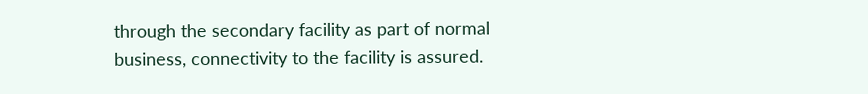through the secondary facility as part of normal business, connectivity to the facility is assured.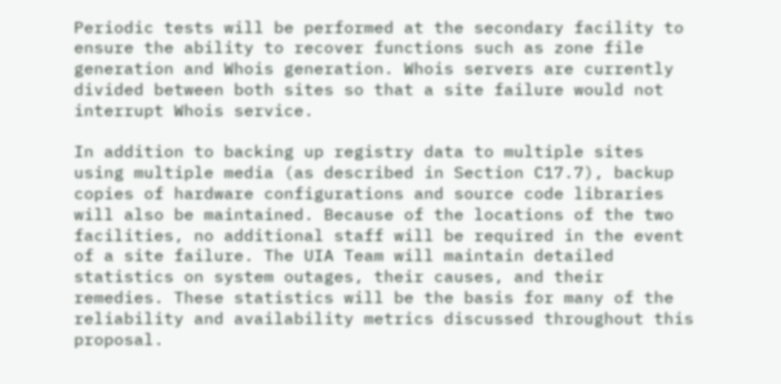Periodic tests will be performed at the secondary facility to ensure the ability to recover functions such as zone file generation and Whois generation. Whois servers are currently divided between both sites so that a site failure would not interrupt Whois service.

In addition to backing up registry data to multiple sites using multiple media (as described in Section C17.7), backup copies of hardware configurations and source code libraries will also be maintained. Because of the locations of the two facilities, no additional staff will be required in the event of a site failure. The UIA Team will maintain detailed statistics on system outages, their causes, and their remedies. These statistics will be the basis for many of the reliability and availability metrics discussed throughout this proposal.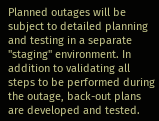Planned outages will be subject to detailed planning and testing in a separate "staging" environment. In addition to validating all steps to be performed during the outage, back-out plans are developed and tested.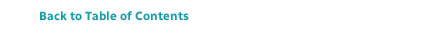Back to Table of Contents